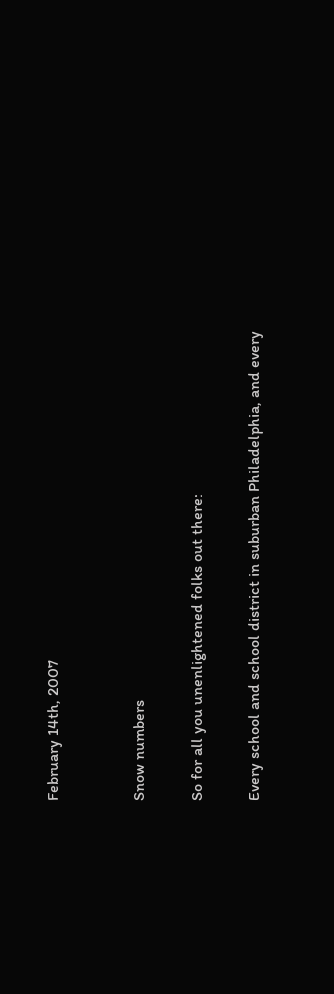February 14th, 2007


Snow numbers

So for all you unenlightened folks out there:

Every school and school district in suburban Philadelphia, and every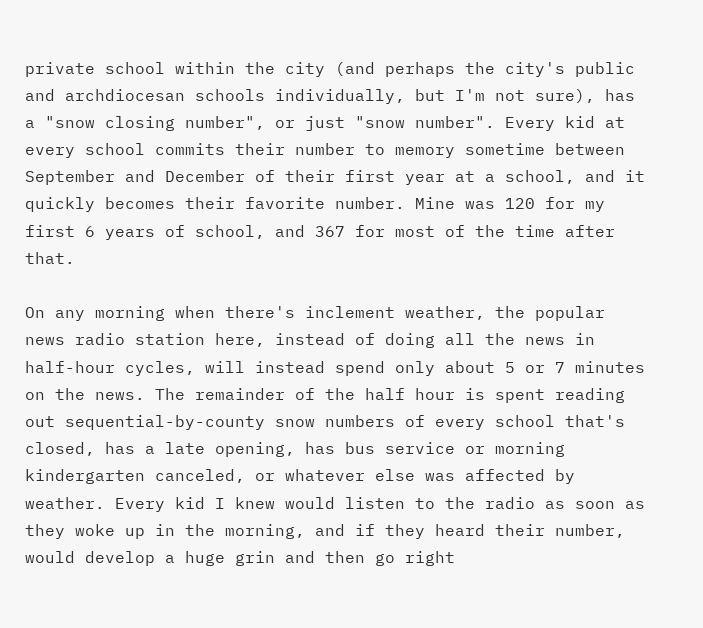private school within the city (and perhaps the city's public and archdiocesan schools individually, but I'm not sure), has a "snow closing number", or just "snow number". Every kid at every school commits their number to memory sometime between September and December of their first year at a school, and it quickly becomes their favorite number. Mine was 120 for my first 6 years of school, and 367 for most of the time after that.

On any morning when there's inclement weather, the popular news radio station here, instead of doing all the news in half-hour cycles, will instead spend only about 5 or 7 minutes on the news. The remainder of the half hour is spent reading out sequential-by-county snow numbers of every school that's closed, has a late opening, has bus service or morning kindergarten canceled, or whatever else was affected by weather. Every kid I knew would listen to the radio as soon as they woke up in the morning, and if they heard their number, would develop a huge grin and then go right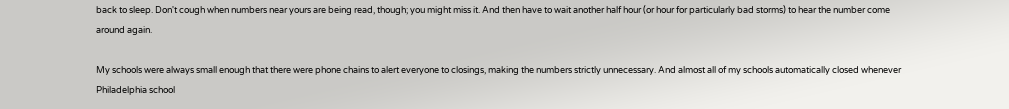back to sleep. Don't cough when numbers near yours are being read, though; you might miss it. And then have to wait another half hour (or hour for particularly bad storms) to hear the number come around again.

My schools were always small enough that there were phone chains to alert everyone to closings, making the numbers strictly unnecessary. And almost all of my schools automatically closed whenever Philadelphia school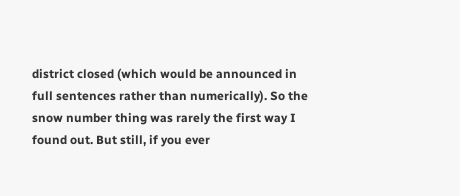district closed (which would be announced in full sentences rather than numerically). So the snow number thing was rarely the first way I found out. But still, if you ever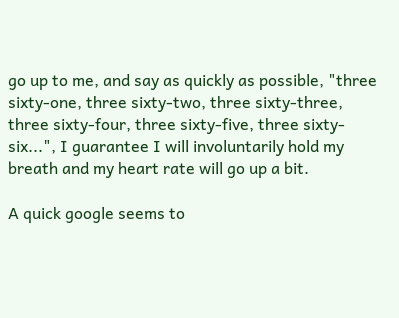go up to me, and say as quickly as possible, "three sixty-one, three sixty-two, three sixty-three, three sixty-four, three sixty-five, three sixty-six...", I guarantee I will involuntarily hold my breath and my heart rate will go up a bit.

A quick google seems to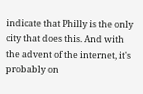indicate that Philly is the only city that does this. And with the advent of the internet, it's probably on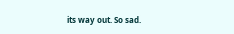its way out. So sad.